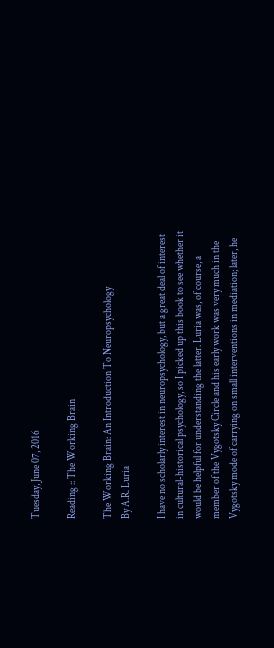Tuesday, June 07, 2016

Reading :: The Working Brain

The Working Brain: An Introduction To Neuropsychology
By A.R. Luria

I have no scholarly interest in neuropsychology, but a great deal of interest in cultural-historical psychology, so I picked up this book to see whether it would be helpful for understanding the latter. Luria was, of course, a member of the Vygotsky Circle and his early work was very much in the Vygotsky mode of carrying on small interventions in mediation; later, he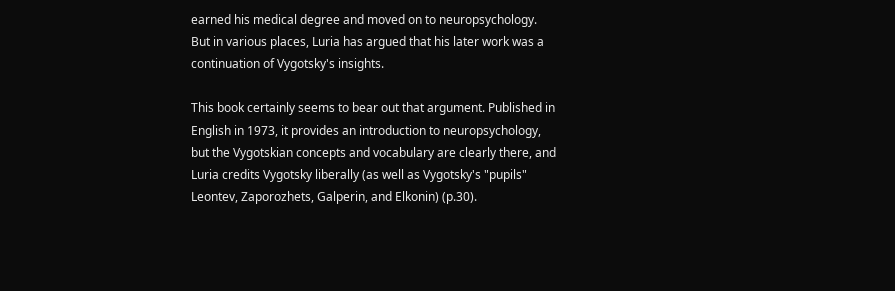earned his medical degree and moved on to neuropsychology. But in various places, Luria has argued that his later work was a continuation of Vygotsky's insights.

This book certainly seems to bear out that argument. Published in English in 1973, it provides an introduction to neuropsychology, but the Vygotskian concepts and vocabulary are clearly there, and Luria credits Vygotsky liberally (as well as Vygotsky's "pupils" Leontev, Zaporozhets, Galperin, and Elkonin) (p.30).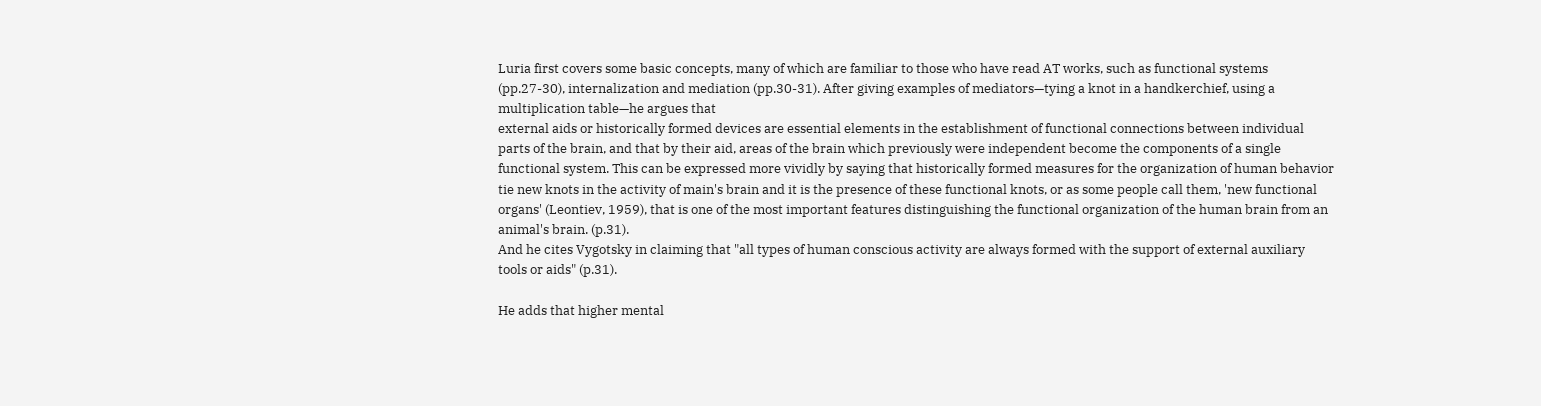Luria first covers some basic concepts, many of which are familiar to those who have read AT works, such as functional systems (pp.27-30), internalization and mediation (pp.30-31). After giving examples of mediators—tying a knot in a handkerchief, using a multiplication table—he argues that
external aids or historically formed devices are essential elements in the establishment of functional connections between individual parts of the brain, and that by their aid, areas of the brain which previously were independent become the components of a single functional system. This can be expressed more vividly by saying that historically formed measures for the organization of human behavior tie new knots in the activity of main's brain and it is the presence of these functional knots, or as some people call them, 'new functional organs' (Leontiev, 1959), that is one of the most important features distinguishing the functional organization of the human brain from an animal's brain. (p.31).
And he cites Vygotsky in claiming that "all types of human conscious activity are always formed with the support of external auxiliary tools or aids" (p.31).

He adds that higher mental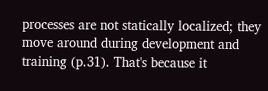processes are not statically localized; they move around during development and training (p.31). That's because it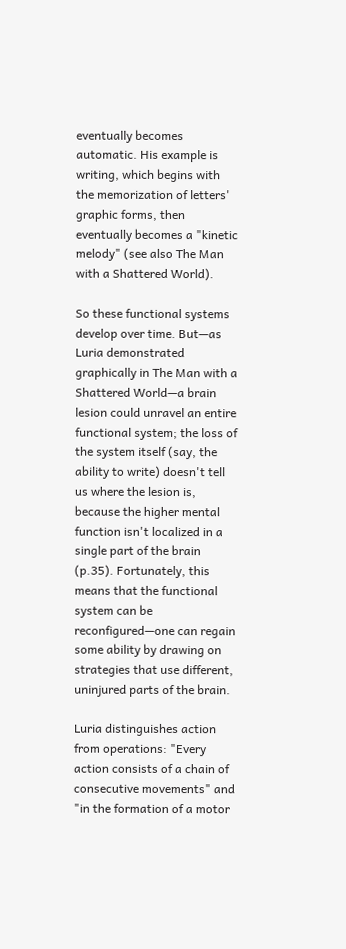eventually becomes automatic. His example is writing, which begins with the memorization of letters' graphic forms, then eventually becomes a "kinetic melody" (see also The Man with a Shattered World).

So these functional systems develop over time. But—as Luria demonstrated graphically in The Man with a Shattered World—a brain lesion could unravel an entire functional system; the loss of the system itself (say, the ability to write) doesn't tell us where the lesion is, because the higher mental function isn't localized in a single part of the brain (p.35). Fortunately, this means that the functional system can be reconfigured—one can regain some ability by drawing on strategies that use different, uninjured parts of the brain.

Luria distinguishes action from operations: "Every action consists of a chain of consecutive movements" and "in the formation of a motor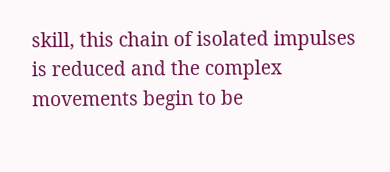skill, this chain of isolated impulses is reduced and the complex movements begin to be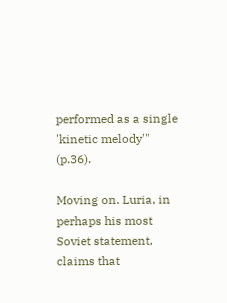performed as a single 'kinetic melody'" (p.36).

Moving on. Luria, in perhaps his most Soviet statement, claims that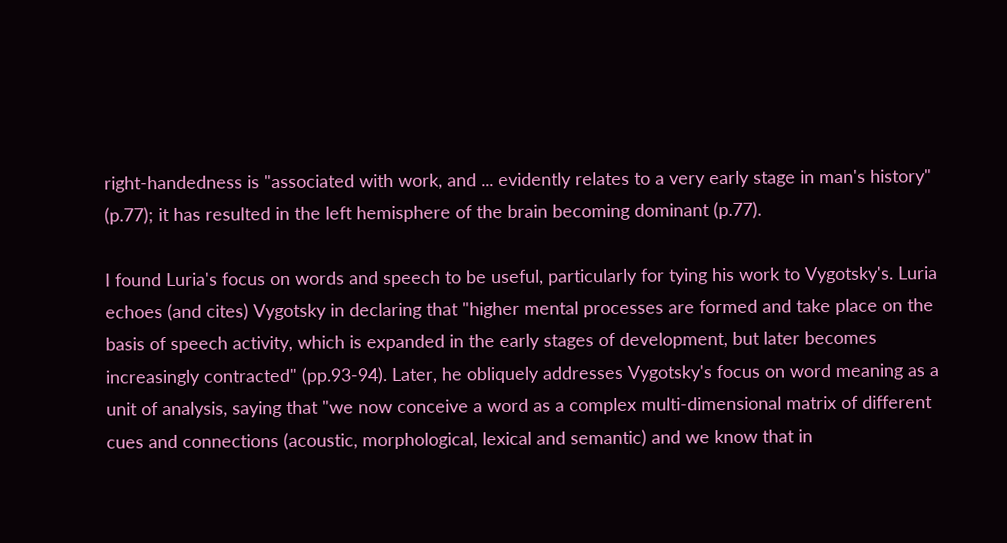right-handedness is "associated with work, and ... evidently relates to a very early stage in man's history" (p.77); it has resulted in the left hemisphere of the brain becoming dominant (p.77).

I found Luria's focus on words and speech to be useful, particularly for tying his work to Vygotsky's. Luria echoes (and cites) Vygotsky in declaring that "higher mental processes are formed and take place on the basis of speech activity, which is expanded in the early stages of development, but later becomes increasingly contracted" (pp.93-94). Later, he obliquely addresses Vygotsky's focus on word meaning as a unit of analysis, saying that "we now conceive a word as a complex multi-dimensional matrix of different cues and connections (acoustic, morphological, lexical and semantic) and we know that in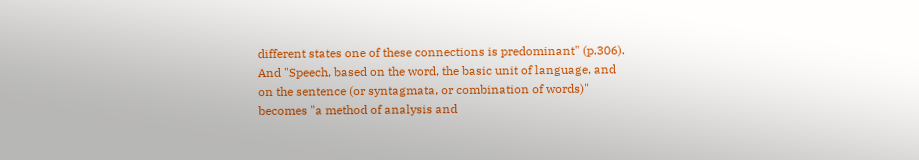different states one of these connections is predominant" (p.306). And "Speech, based on the word, the basic unit of language, and on the sentence (or syntagmata, or combination of words)" becomes "a method of analysis and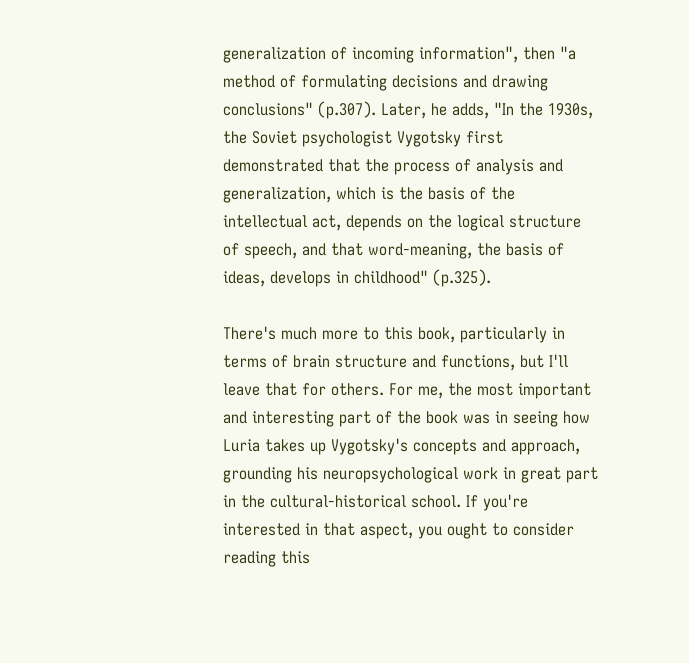generalization of incoming information", then "a method of formulating decisions and drawing conclusions" (p.307). Later, he adds, "In the 1930s, the Soviet psychologist Vygotsky first demonstrated that the process of analysis and generalization, which is the basis of the intellectual act, depends on the logical structure of speech, and that word-meaning, the basis of ideas, develops in childhood" (p.325).

There's much more to this book, particularly in terms of brain structure and functions, but I'll leave that for others. For me, the most important and interesting part of the book was in seeing how Luria takes up Vygotsky's concepts and approach, grounding his neuropsychological work in great part in the cultural-historical school. If you're interested in that aspect, you ought to consider reading this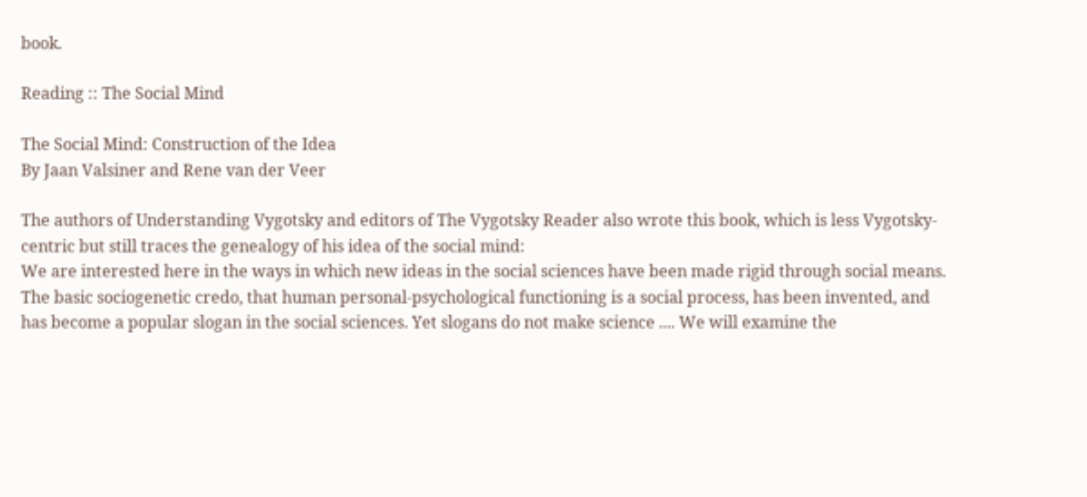book.

Reading :: The Social Mind

The Social Mind: Construction of the Idea
By Jaan Valsiner and Rene van der Veer

The authors of Understanding Vygotsky and editors of The Vygotsky Reader also wrote this book, which is less Vygotsky-centric but still traces the genealogy of his idea of the social mind:
We are interested here in the ways in which new ideas in the social sciences have been made rigid through social means. The basic sociogenetic credo, that human personal-psychological functioning is a social process, has been invented, and has become a popular slogan in the social sciences. Yet slogans do not make science .... We will examine the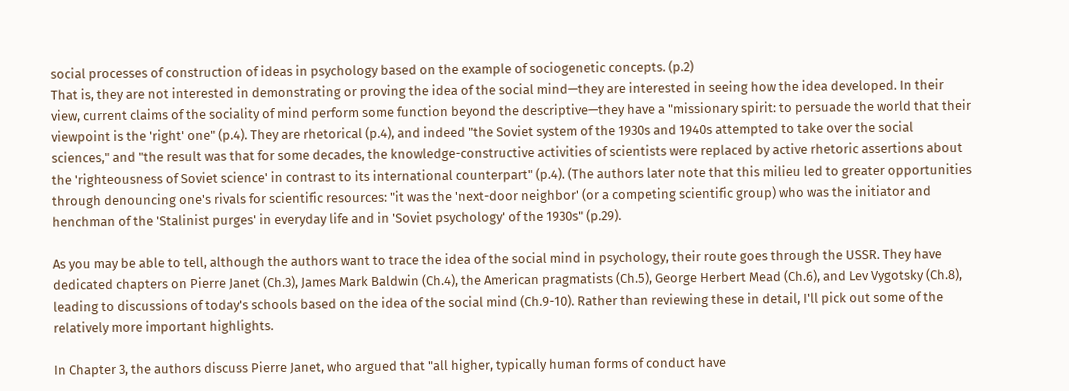social processes of construction of ideas in psychology based on the example of sociogenetic concepts. (p.2)
That is, they are not interested in demonstrating or proving the idea of the social mind—they are interested in seeing how the idea developed. In their view, current claims of the sociality of mind perform some function beyond the descriptive—they have a "missionary spirit: to persuade the world that their viewpoint is the 'right' one" (p.4). They are rhetorical (p.4), and indeed "the Soviet system of the 1930s and 1940s attempted to take over the social sciences," and "the result was that for some decades, the knowledge-constructive activities of scientists were replaced by active rhetoric assertions about the 'righteousness of Soviet science' in contrast to its international counterpart" (p.4). (The authors later note that this milieu led to greater opportunities through denouncing one's rivals for scientific resources: "it was the 'next-door neighbor' (or a competing scientific group) who was the initiator and henchman of the 'Stalinist purges' in everyday life and in 'Soviet psychology' of the 1930s" (p.29).

As you may be able to tell, although the authors want to trace the idea of the social mind in psychology, their route goes through the USSR. They have dedicated chapters on Pierre Janet (Ch.3), James Mark Baldwin (Ch.4), the American pragmatists (Ch.5), George Herbert Mead (Ch.6), and Lev Vygotsky (Ch.8), leading to discussions of today's schools based on the idea of the social mind (Ch.9-10). Rather than reviewing these in detail, I'll pick out some of the relatively more important highlights.

In Chapter 3, the authors discuss Pierre Janet, who argued that "all higher, typically human forms of conduct have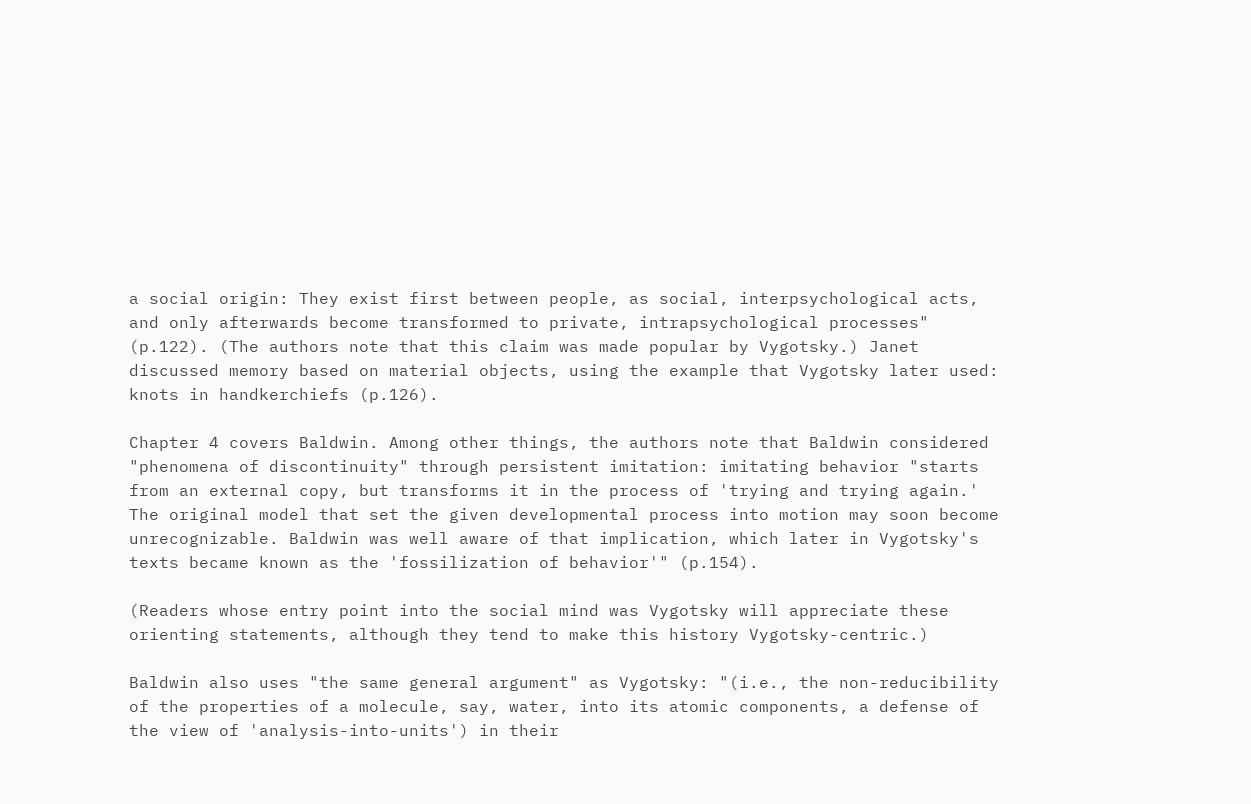a social origin: They exist first between people, as social, interpsychological acts, and only afterwards become transformed to private, intrapsychological processes" (p.122). (The authors note that this claim was made popular by Vygotsky.) Janet discussed memory based on material objects, using the example that Vygotsky later used: knots in handkerchiefs (p.126).

Chapter 4 covers Baldwin. Among other things, the authors note that Baldwin considered "phenomena of discontinuity" through persistent imitation: imitating behavior "starts from an external copy, but transforms it in the process of 'trying and trying again.' The original model that set the given developmental process into motion may soon become unrecognizable. Baldwin was well aware of that implication, which later in Vygotsky's texts became known as the 'fossilization of behavior'" (p.154).

(Readers whose entry point into the social mind was Vygotsky will appreciate these orienting statements, although they tend to make this history Vygotsky-centric.)

Baldwin also uses "the same general argument" as Vygotsky: "(i.e., the non-reducibility of the properties of a molecule, say, water, into its atomic components, a defense of the view of 'analysis-into-units') in their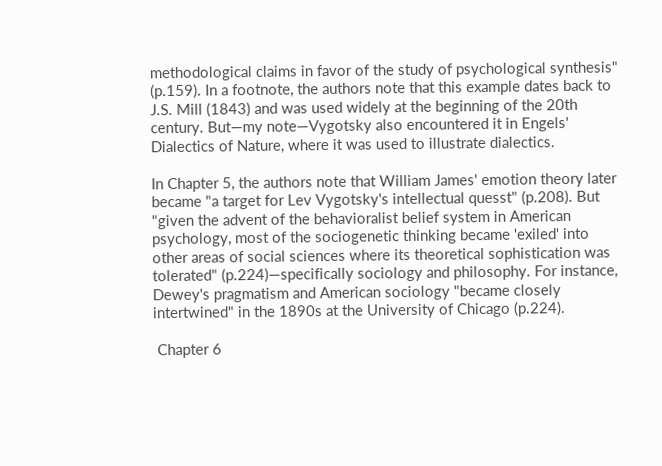methodological claims in favor of the study of psychological synthesis" (p.159). In a footnote, the authors note that this example dates back to J.S. Mill (1843) and was used widely at the beginning of the 20th century. But—my note—Vygotsky also encountered it in Engels' Dialectics of Nature, where it was used to illustrate dialectics.

In Chapter 5, the authors note that William James' emotion theory later became "a target for Lev Vygotsky's intellectual quesst" (p.208). But "given the advent of the behavioralist belief system in American psychology, most of the sociogenetic thinking became 'exiled' into other areas of social sciences where its theoretical sophistication was tolerated" (p.224)—specifically sociology and philosophy. For instance, Dewey's pragmatism and American sociology "became closely intertwined" in the 1890s at the University of Chicago (p.224).

 Chapter 6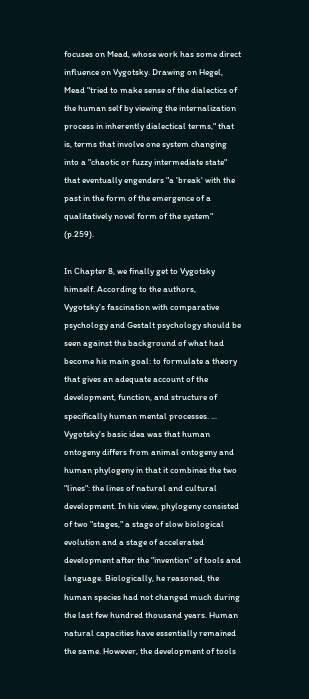focuses on Mead, whose work has some direct influence on Vygotsky. Drawing on Hegel, Mead "tried to make sense of the dialectics of the human self by viewing the internalization process in inherently dialectical terms," that is, terms that involve one system changing into a "chaotic or fuzzy intermediate state" that eventually engenders "a 'break' with the past in the form of the emergence of a qualitatively novel form of the system" (p.259).

In Chapter 8, we finally get to Vygotsky himself. According to the authors,
Vygotsky's fascination with comparative psychology and Gestalt psychology should be seen against the background of what had become his main goal: to formulate a theory that gives an adequate account of the development, function, and structure of specifically human mental processes. ...
Vygotsky's basic idea was that human ontogeny differs from animal ontogeny and human phylogeny in that it combines the two "lines": the lines of natural and cultural development. In his view, phylogeny consisted of two "stages," a stage of slow biological evolution and a stage of accelerated development after the "invention" of tools and language. Biologically, he reasoned, the human species had not changed much during the last few hundred thousand years. Human natural capacities have essentially remained the same. However, the development of tools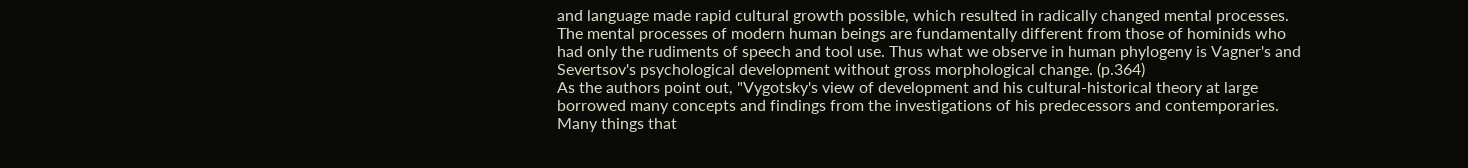and language made rapid cultural growth possible, which resulted in radically changed mental processes. The mental processes of modern human beings are fundamentally different from those of hominids who had only the rudiments of speech and tool use. Thus what we observe in human phylogeny is Vagner's and Severtsov's psychological development without gross morphological change. (p.364)
As the authors point out, "Vygotsky's view of development and his cultural-historical theory at large borrowed many concepts and findings from the investigations of his predecessors and contemporaries. Many things that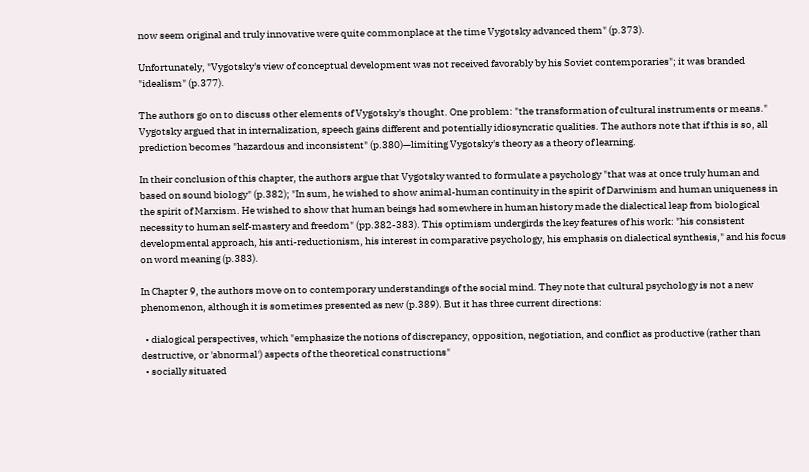now seem original and truly innovative were quite commonplace at the time Vygotsky advanced them" (p.373).

Unfortunately, "Vygotsky's view of conceptual development was not received favorably by his Soviet contemporaries"; it was branded "idealism" (p.377).

The authors go on to discuss other elements of Vygotsky's thought. One problem: "the transformation of cultural instruments or means." Vygotsky argued that in internalization, speech gains different and potentially idiosyncratic qualities. The authors note that if this is so, all prediction becomes "hazardous and inconsistent" (p.380)—limiting Vygotsky's theory as a theory of learning.

In their conclusion of this chapter, the authors argue that Vygotsky wanted to formulate a psychology "that was at once truly human and based on sound biology" (p.382); "In sum, he wished to show animal-human continuity in the spirit of Darwinism and human uniqueness in the spirit of Marxism. He wished to show that human beings had somewhere in human history made the dialectical leap from biological necessity to human self-mastery and freedom" (pp.382-383). This optimism undergirds the key features of his work: "his consistent developmental approach, his anti-reductionism, his interest in comparative psychology, his emphasis on dialectical synthesis," and his focus on word meaning (p.383).

In Chapter 9, the authors move on to contemporary understandings of the social mind. They note that cultural psychology is not a new phenomenon, although it is sometimes presented as new (p.389). But it has three current directions:

  • dialogical perspectives, which "emphasize the notions of discrepancy, opposition, negotiation, and conflict as productive (rather than destructive, or 'abnormal') aspects of the theoretical constructions"
  • socially situated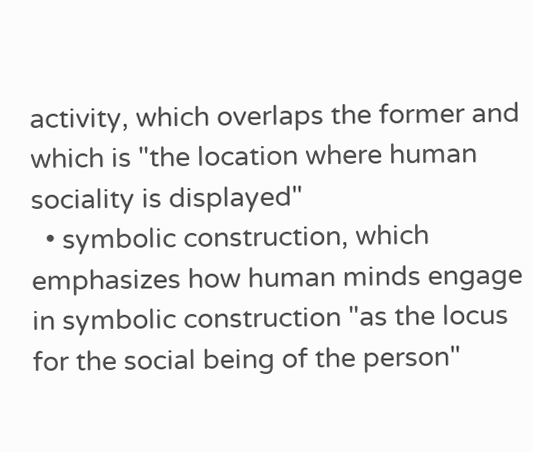activity, which overlaps the former and which is "the location where human sociality is displayed"
  • symbolic construction, which emphasizes how human minds engage in symbolic construction "as the locus for the social being of the person"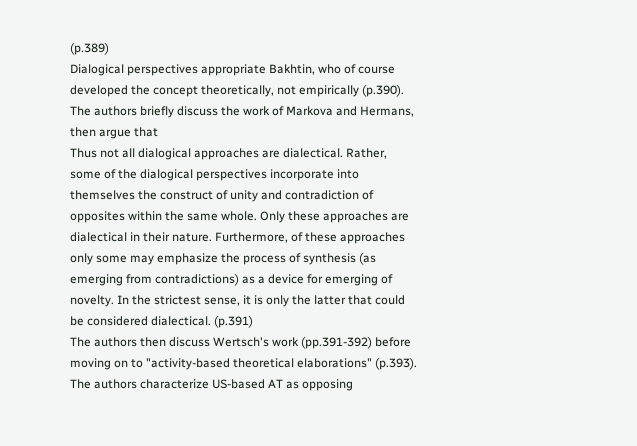(p.389)
Dialogical perspectives appropriate Bakhtin, who of course developed the concept theoretically, not empirically (p.390). The authors briefly discuss the work of Markova and Hermans, then argue that
Thus not all dialogical approaches are dialectical. Rather, some of the dialogical perspectives incorporate into themselves the construct of unity and contradiction of opposites within the same whole. Only these approaches are dialectical in their nature. Furthermore, of these approaches only some may emphasize the process of synthesis (as emerging from contradictions) as a device for emerging of novelty. In the strictest sense, it is only the latter that could be considered dialectical. (p.391)
The authors then discuss Wertsch's work (pp.391-392) before moving on to "activity-based theoretical elaborations" (p.393). The authors characterize US-based AT as opposing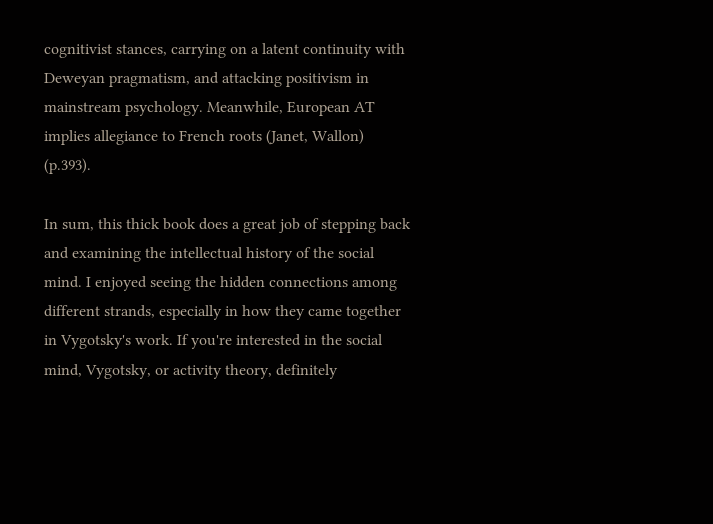cognitivist stances, carrying on a latent continuity with Deweyan pragmatism, and attacking positivism in mainstream psychology. Meanwhile, European AT implies allegiance to French roots (Janet, Wallon) (p.393).

In sum, this thick book does a great job of stepping back and examining the intellectual history of the social mind. I enjoyed seeing the hidden connections among different strands, especially in how they came together in Vygotsky's work. If you're interested in the social mind, Vygotsky, or activity theory, definitely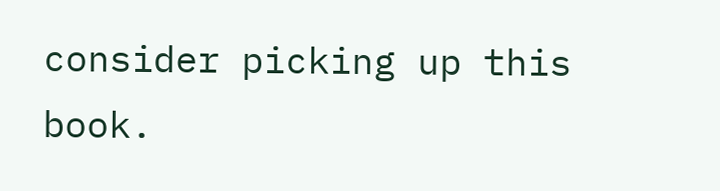consider picking up this book.